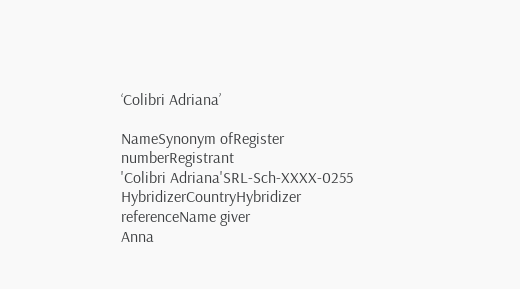‘Colibri Adriana’

NameSynonym ofRegister numberRegistrant
'Colibri Adriana'SRL-Sch-XXXX-0255
HybridizerCountryHybridizer referenceName giver
Anna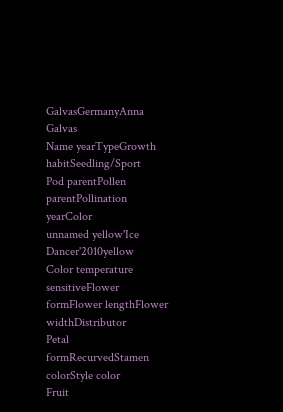GalvasGermanyAnna Galvas
Name yearTypeGrowth habitSeedling/Sport
Pod parentPollen parentPollination yearColor
unnamed yellow'Ice Dancer'2010yellow
Color temperature sensitiveFlower formFlower lengthFlower widthDistributor
Petal formRecurvedStamen colorStyle color
Fruit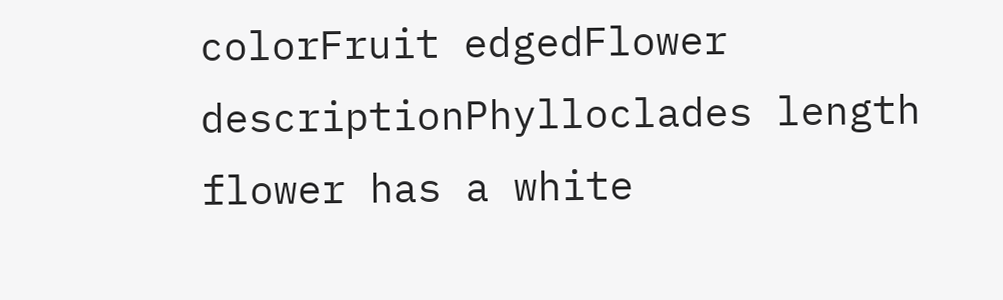colorFruit edgedFlower descriptionPhylloclades length
flower has a white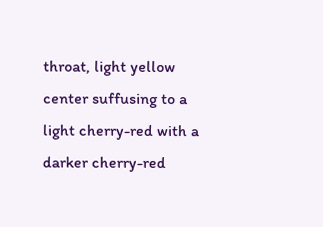throat, light yellow center suffusing to a light cherry-red with a darker cherry-red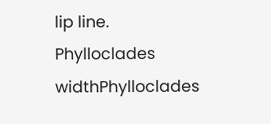lip line.
Phylloclades widthPhylloclades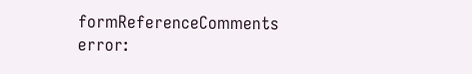formReferenceComments
error: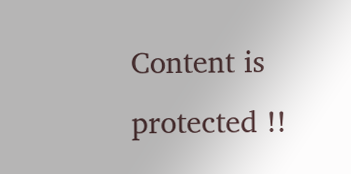Content is protected !!